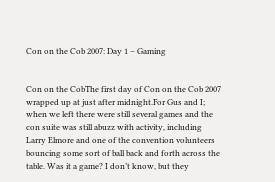Con on the Cob 2007: Day 1 – Gaming


Con on the CobThe first day of Con on the Cob 2007 wrapped up at just after midnight.For Gus and I; when we left there were still several games and the con suite was still abuzz with activity, including Larry Elmore and one of the convention volunteers bouncing some sort of ball back and forth across the table. Was it a game? I don’t know, but they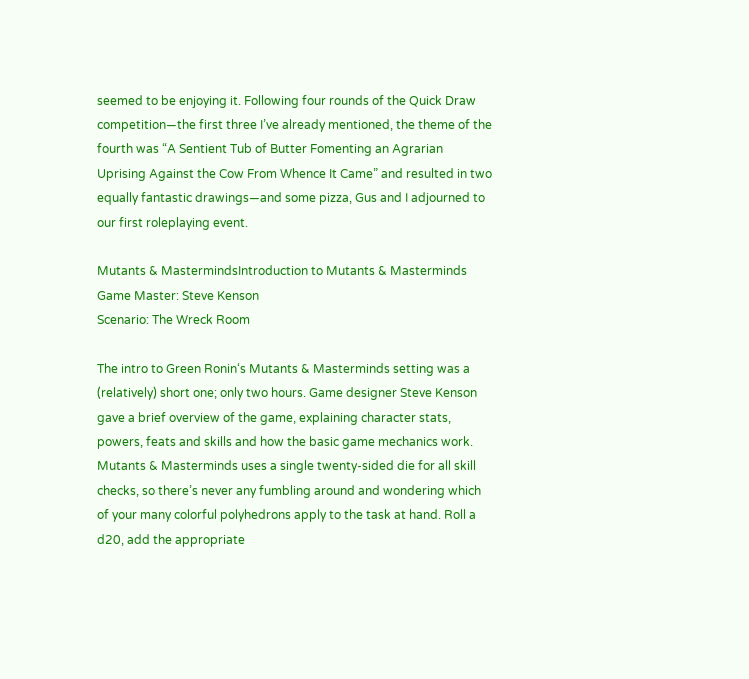seemed to be enjoying it. Following four rounds of the Quick Draw competition—the first three I’ve already mentioned, the theme of the fourth was “A Sentient Tub of Butter Fomenting an Agrarian Uprising Against the Cow From Whence It Came” and resulted in two equally fantastic drawings—and some pizza, Gus and I adjourned to our first roleplaying event.

Mutants & MastermindsIntroduction to Mutants & Masterminds
Game Master: Steve Kenson
Scenario: The Wreck Room

The intro to Green Ronin‘s Mutants & Masterminds setting was a (relatively) short one; only two hours. Game designer Steve Kenson gave a brief overview of the game, explaining character stats, powers, feats and skills and how the basic game mechanics work. Mutants & Masterminds uses a single twenty-sided die for all skill checks, so there’s never any fumbling around and wondering which of your many colorful polyhedrons apply to the task at hand. Roll a d20, add the appropriate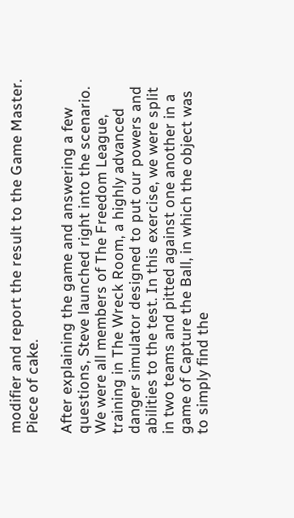modifier and report the result to the Game Master. Piece of cake.

After explaining the game and answering a few questions, Steve launched right into the scenario. We were all members of The Freedom League, training in The Wreck Room, a highly advanced danger simulator designed to put our powers and abilities to the test. In this exercise, we were split in two teams and pitted against one another in a game of Capture the Ball, in which the object was to simply find the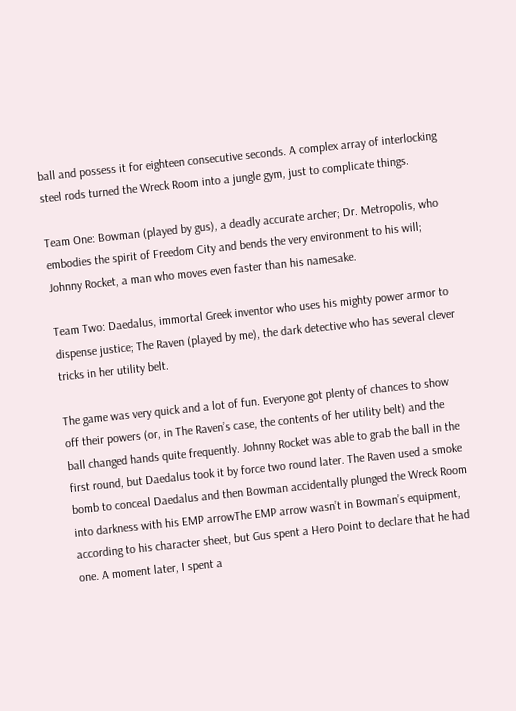ball and possess it for eighteen consecutive seconds. A complex array of interlocking steel rods turned the Wreck Room into a jungle gym, just to complicate things.

Team One: Bowman (played by gus), a deadly accurate archer; Dr. Metropolis, who embodies the spirit of Freedom City and bends the very environment to his will; Johnny Rocket, a man who moves even faster than his namesake.

Team Two: Daedalus, immortal Greek inventor who uses his mighty power armor to dispense justice; The Raven (played by me), the dark detective who has several clever tricks in her utility belt.

The game was very quick and a lot of fun. Everyone got plenty of chances to show off their powers (or, in The Raven’s case, the contents of her utility belt) and the ball changed hands quite frequently. Johnny Rocket was able to grab the ball in the first round, but Daedalus took it by force two round later. The Raven used a smoke bomb to conceal Daedalus and then Bowman accidentally plunged the Wreck Room into darkness with his EMP arrowThe EMP arrow wasn’t in Bowman’s equipment, according to his character sheet, but Gus spent a Hero Point to declare that he had one. A moment later, I spent a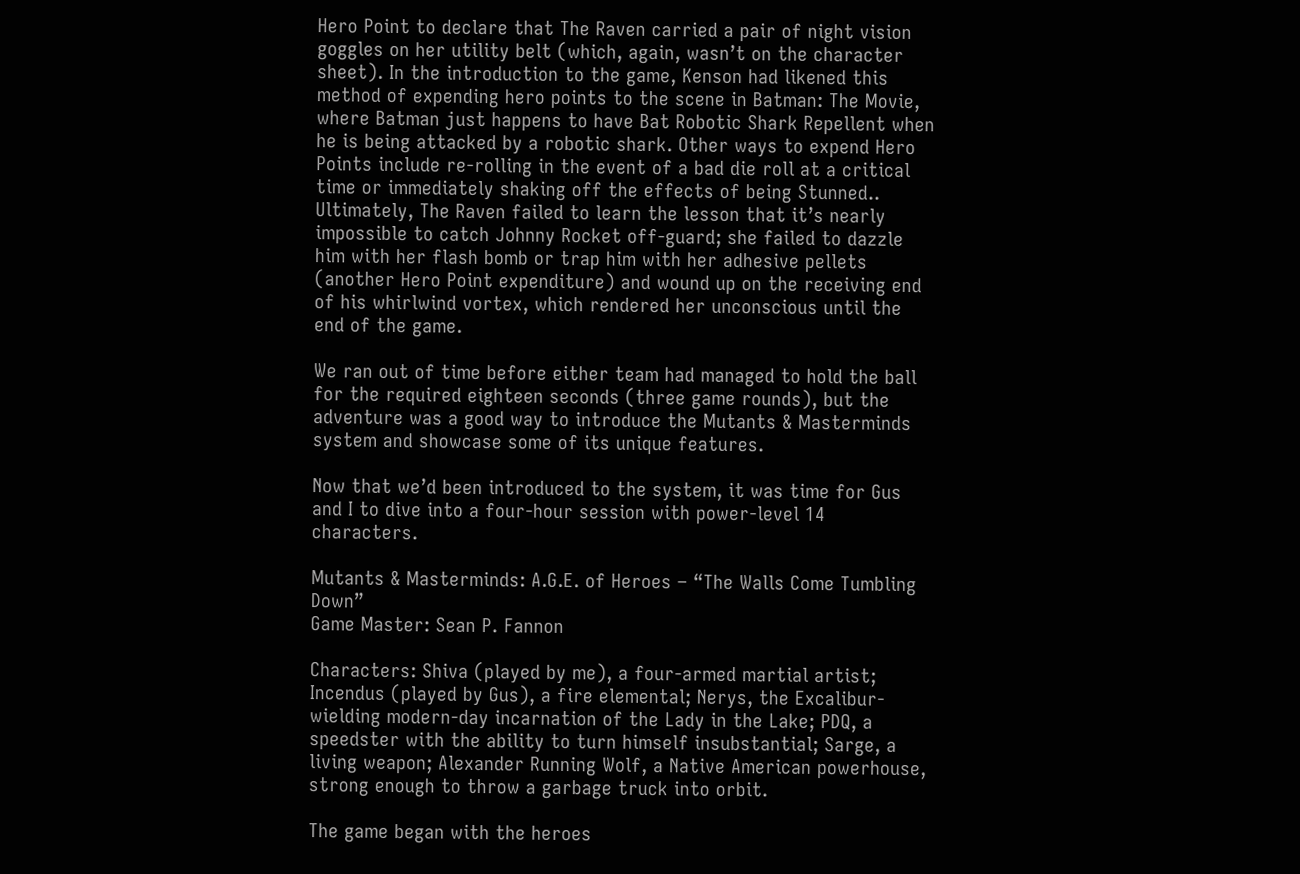Hero Point to declare that The Raven carried a pair of night vision goggles on her utility belt (which, again, wasn’t on the character sheet). In the introduction to the game, Kenson had likened this method of expending hero points to the scene in Batman: The Movie, where Batman just happens to have Bat Robotic Shark Repellent when he is being attacked by a robotic shark. Other ways to expend Hero Points include re-rolling in the event of a bad die roll at a critical time or immediately shaking off the effects of being Stunned.. Ultimately, The Raven failed to learn the lesson that it’s nearly impossible to catch Johnny Rocket off-guard; she failed to dazzle him with her flash bomb or trap him with her adhesive pellets (another Hero Point expenditure) and wound up on the receiving end of his whirlwind vortex, which rendered her unconscious until the end of the game.

We ran out of time before either team had managed to hold the ball for the required eighteen seconds (three game rounds), but the adventure was a good way to introduce the Mutants & Masterminds system and showcase some of its unique features.

Now that we’d been introduced to the system, it was time for Gus and I to dive into a four-hour session with power-level 14 characters.

Mutants & Masterminds: A.G.E. of Heroes – “The Walls Come Tumbling Down”
Game Master: Sean P. Fannon

Characters: Shiva (played by me), a four-armed martial artist; Incendus (played by Gus), a fire elemental; Nerys, the Excalibur-wielding modern-day incarnation of the Lady in the Lake; PDQ, a speedster with the ability to turn himself insubstantial; Sarge, a living weapon; Alexander Running Wolf, a Native American powerhouse, strong enough to throw a garbage truck into orbit.

The game began with the heroes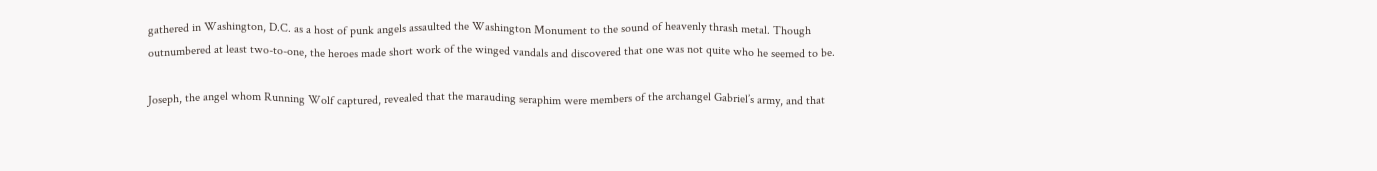gathered in Washington, D.C. as a host of punk angels assaulted the Washington Monument to the sound of heavenly thrash metal. Though outnumbered at least two-to-one, the heroes made short work of the winged vandals and discovered that one was not quite who he seemed to be.

Joseph, the angel whom Running Wolf captured, revealed that the marauding seraphim were members of the archangel Gabriel’s army, and that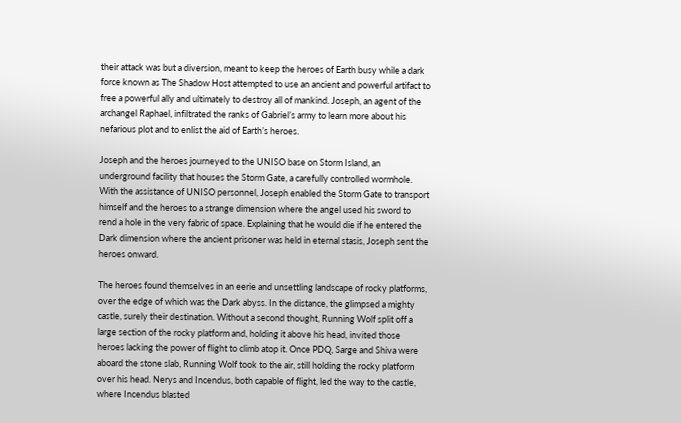their attack was but a diversion, meant to keep the heroes of Earth busy while a dark force known as The Shadow Host attempted to use an ancient and powerful artifact to free a powerful ally and ultimately to destroy all of mankind. Joseph, an agent of the archangel Raphael, infiltrated the ranks of Gabriel’s army to learn more about his nefarious plot and to enlist the aid of Earth’s heroes.

Joseph and the heroes journeyed to the UNISO base on Storm Island, an underground facility that houses the Storm Gate, a carefully controlled wormhole. With the assistance of UNISO personnel, Joseph enabled the Storm Gate to transport himself and the heroes to a strange dimension where the angel used his sword to rend a hole in the very fabric of space. Explaining that he would die if he entered the Dark dimension where the ancient prisoner was held in eternal stasis, Joseph sent the heroes onward.

The heroes found themselves in an eerie and unsettling landscape of rocky platforms, over the edge of which was the Dark abyss. In the distance, the glimpsed a mighty castle, surely their destination. Without a second thought, Running Wolf split off a large section of the rocky platform and, holding it above his head, invited those heroes lacking the power of flight to climb atop it. Once PDQ, Sarge and Shiva were aboard the stone slab, Running Wolf took to the air, still holding the rocky platform over his head. Nerys and Incendus, both capable of flight, led the way to the castle, where Incendus blasted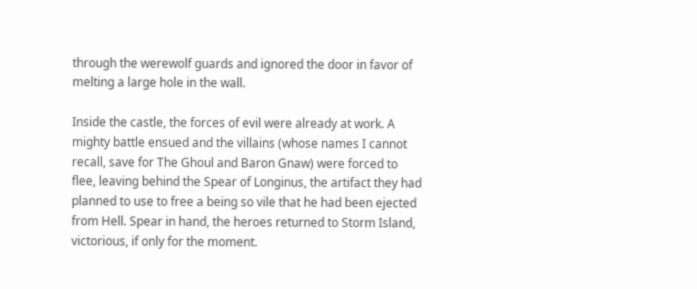through the werewolf guards and ignored the door in favor of melting a large hole in the wall.

Inside the castle, the forces of evil were already at work. A mighty battle ensued and the villains (whose names I cannot recall, save for The Ghoul and Baron Gnaw) were forced to flee, leaving behind the Spear of Longinus, the artifact they had planned to use to free a being so vile that he had been ejected from Hell. Spear in hand, the heroes returned to Storm Island, victorious, if only for the moment.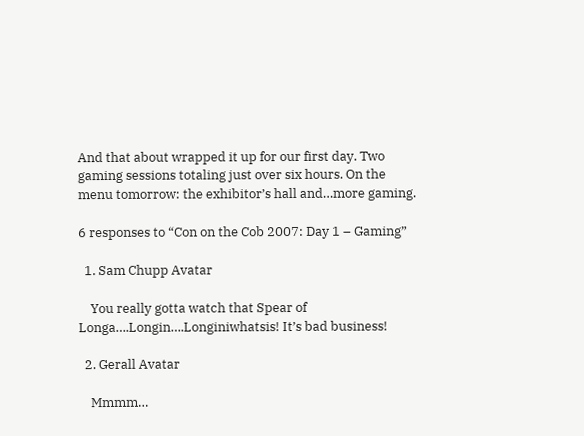And that about wrapped it up for our first day. Two gaming sessions totaling just over six hours. On the menu tomorrow: the exhibitor’s hall and…more gaming.

6 responses to “Con on the Cob 2007: Day 1 – Gaming”

  1. Sam Chupp Avatar

    You really gotta watch that Spear of Longa….Longin….Longiniwhatsis! It’s bad business!

  2. Gerall Avatar

    Mmmm…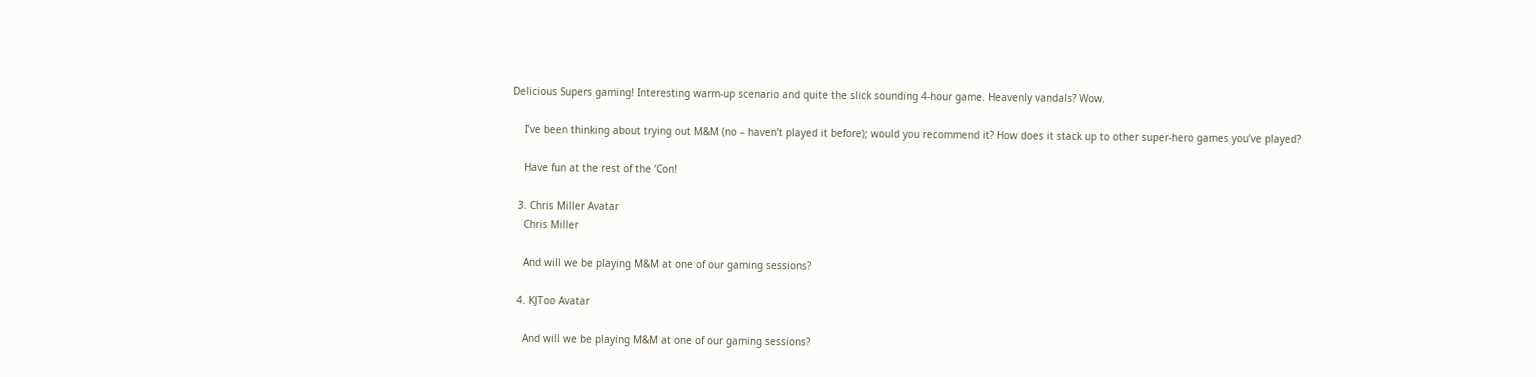Delicious Supers gaming! Interesting warm-up scenario and quite the slick sounding 4-hour game. Heavenly vandals? Wow.

    I’ve been thinking about trying out M&M (no – haven’t played it before); would you recommend it? How does it stack up to other super-hero games you’ve played?

    Have fun at the rest of the ‘Con!

  3. Chris Miller Avatar
    Chris Miller

    And will we be playing M&M at one of our gaming sessions?

  4. KJToo Avatar

    And will we be playing M&M at one of our gaming sessions?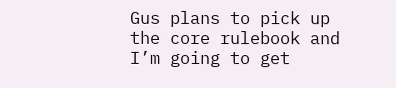Gus plans to pick up the core rulebook and I’m going to get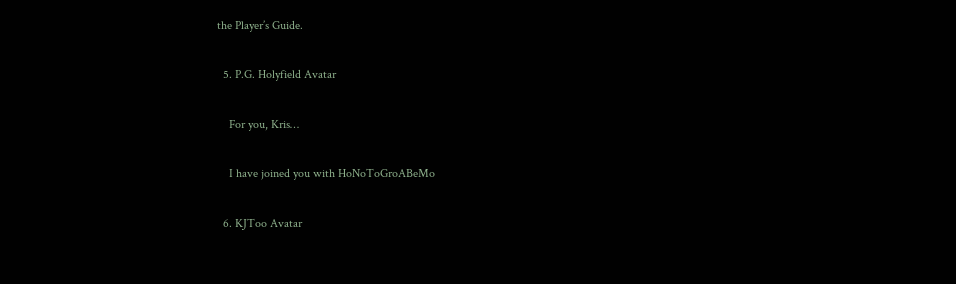the Player’s Guide.

  5. P.G. Holyfield Avatar

    For you, Kris…

    I have joined you with HoNoToGroABeMo

  6. KJToo Avatar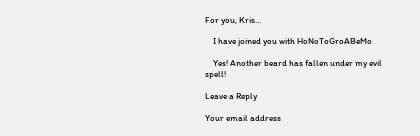For you, Kris…

    I have joined you with HoNoToGroABeMo

    Yes! Another beard has fallen under my evil spell!

Leave a Reply

Your email address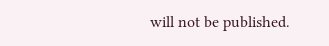will not be published.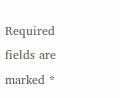Required fields are marked *